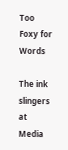Too Foxy for Words

The ink slingers at Media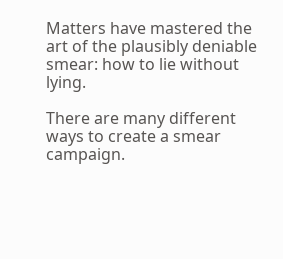Matters have mastered the art of the plausibly deniable smear: how to lie without lying.

There are many different ways to create a smear campaign.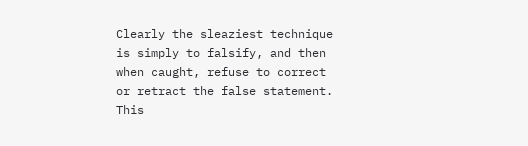Clearly the sleaziest technique is simply to falsify, and then when caught, refuse to correct or retract the false statement. This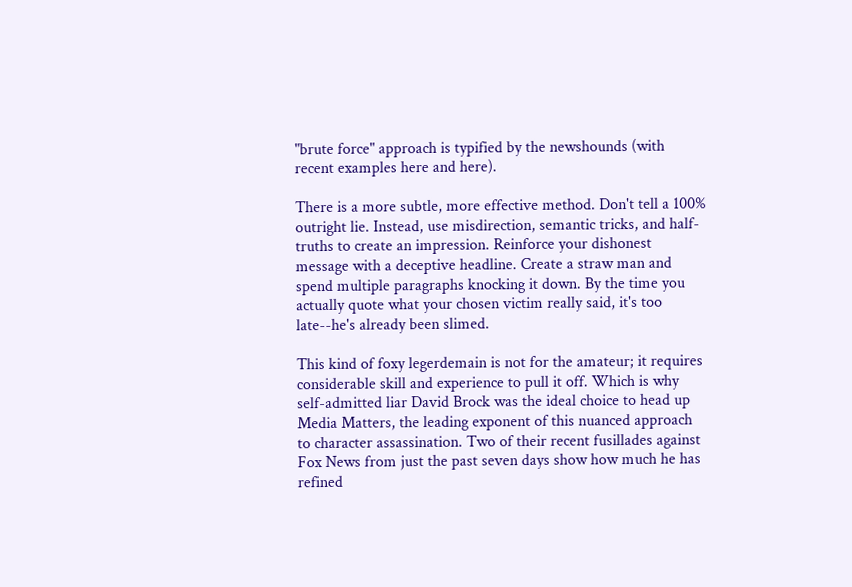"brute force" approach is typified by the newshounds (with recent examples here and here).

There is a more subtle, more effective method. Don't tell a 100% outright lie. Instead, use misdirection, semantic tricks, and half-truths to create an impression. Reinforce your dishonest message with a deceptive headline. Create a straw man and spend multiple paragraphs knocking it down. By the time you actually quote what your chosen victim really said, it's too late--he's already been slimed.

This kind of foxy legerdemain is not for the amateur; it requires considerable skill and experience to pull it off. Which is why self-admitted liar David Brock was the ideal choice to head up Media Matters, the leading exponent of this nuanced approach to character assassination. Two of their recent fusillades against Fox News from just the past seven days show how much he has refined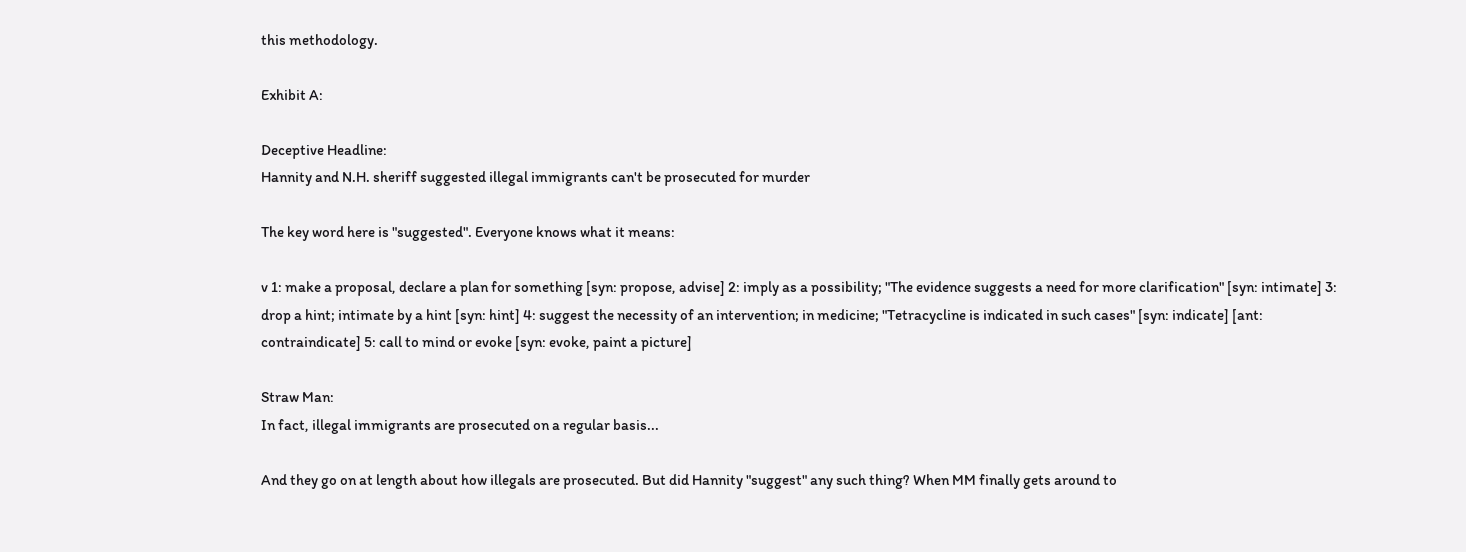this methodology.

Exhibit A:

Deceptive Headline:
Hannity and N.H. sheriff suggested illegal immigrants can't be prosecuted for murder

The key word here is "suggested". Everyone knows what it means:

v 1: make a proposal, declare a plan for something [syn: propose, advise] 2: imply as a possibility; "The evidence suggests a need for more clarification" [syn: intimate] 3: drop a hint; intimate by a hint [syn: hint] 4: suggest the necessity of an intervention; in medicine; "Tetracycline is indicated in such cases" [syn: indicate] [ant: contraindicate] 5: call to mind or evoke [syn: evoke, paint a picture]

Straw Man:
In fact, illegal immigrants are prosecuted on a regular basis...

And they go on at length about how illegals are prosecuted. But did Hannity "suggest" any such thing? When MM finally gets around to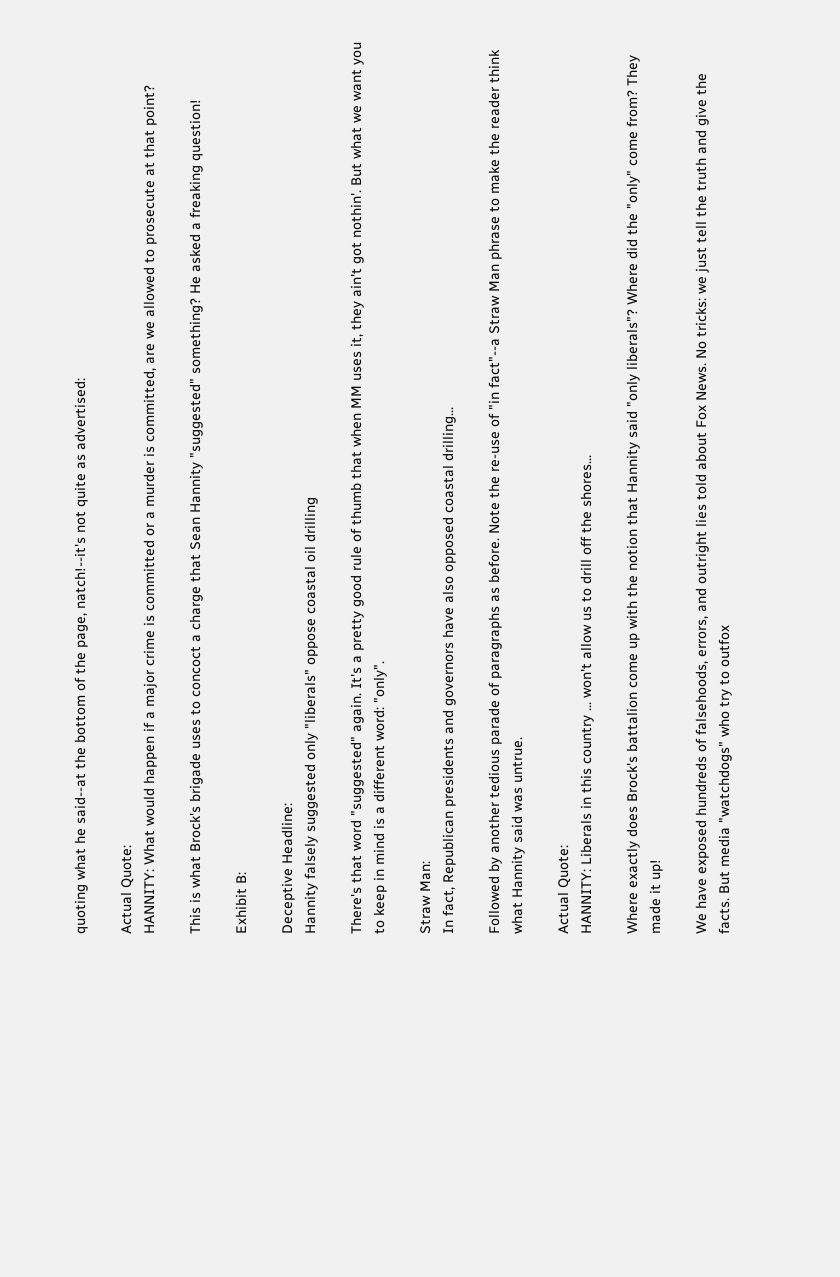quoting what he said--at the bottom of the page, natch!--it's not quite as advertised:

Actual Quote:
HANNITY: What would happen if a major crime is committed or a murder is committed, are we allowed to prosecute at that point?

This is what Brock's brigade uses to concoct a charge that Sean Hannity "suggested" something? He asked a freaking question!

Exhibit B:

Deceptive Headline:
Hannity falsely suggested only "liberals" oppose coastal oil drilling

There's that word "suggested" again. It's a pretty good rule of thumb that when MM uses it, they ain't got nothin'. But what we want you to keep in mind is a different word: "only".

Straw Man:
In fact, Republican presidents and governors have also opposed coastal drilling...

Followed by another tedious parade of paragraphs as before. Note the re-use of "in fact"--a Straw Man phrase to make the reader think what Hannity said was untrue.

Actual Quote:
HANNITY: Liberals in this country ... won't allow us to drill off the shores...

Where exactly does Brock's battalion come up with the notion that Hannity said "only liberals"? Where did the "only" come from? They made it up!

We have exposed hundreds of falsehoods, errors, and outright lies told about Fox News. No tricks: we just tell the truth and give the facts. But media "watchdogs" who try to outfox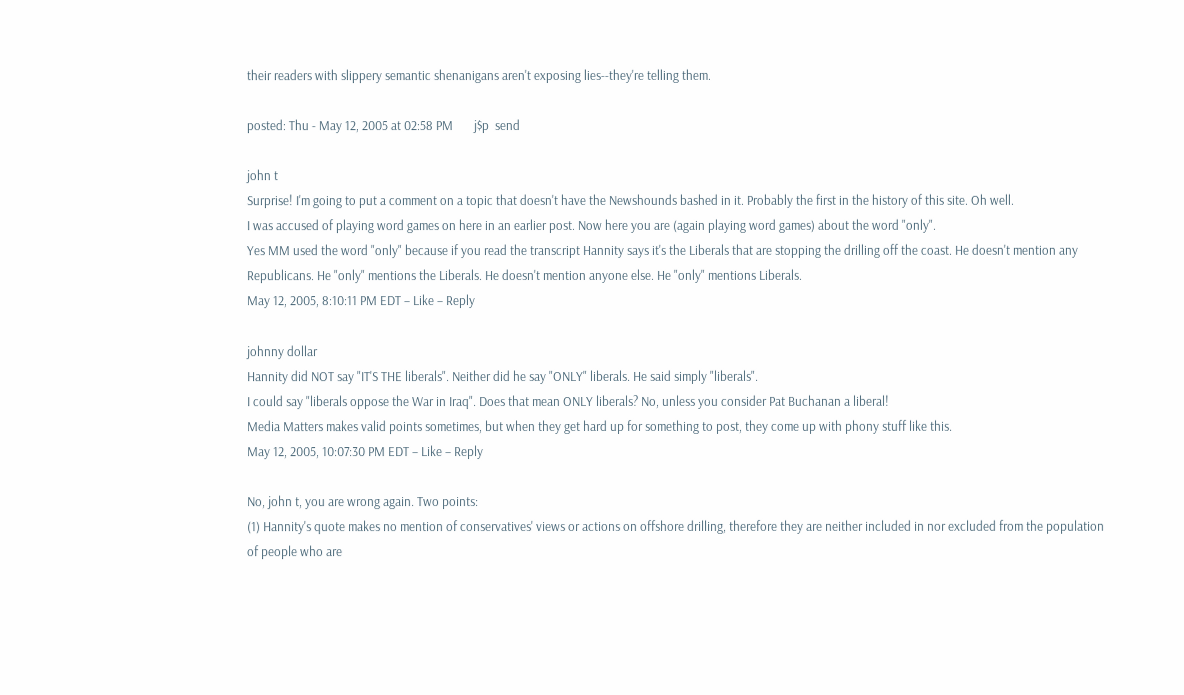their readers with slippery semantic shenanigans aren't exposing lies--they're telling them.

posted: Thu - May 12, 2005 at 02:58 PM       j$p  send

john t
Surprise! I'm going to put a comment on a topic that doesn't have the Newshounds bashed in it. Probably the first in the history of this site. Oh well.
I was accused of playing word games on here in an earlier post. Now here you are (again playing word games) about the word "only".
Yes MM used the word "only" because if you read the transcript Hannity says it's the Liberals that are stopping the drilling off the coast. He doesn't mention any Republicans. He "only" mentions the Liberals. He doesn't mention anyone else. He "only" mentions Liberals.
May 12, 2005, 8:10:11 PM EDT – Like – Reply

johnny dollar
Hannity did NOT say "IT'S THE liberals". Neither did he say "ONLY" liberals. He said simply "liberals".
I could say "liberals oppose the War in Iraq". Does that mean ONLY liberals? No, unless you consider Pat Buchanan a liberal!
Media Matters makes valid points sometimes, but when they get hard up for something to post, they come up with phony stuff like this.
May 12, 2005, 10:07:30 PM EDT – Like – Reply

No, john t, you are wrong again. Two points:
(1) Hannity's quote makes no mention of conservatives' views or actions on offshore drilling, therefore they are neither included in nor excluded from the population of people who are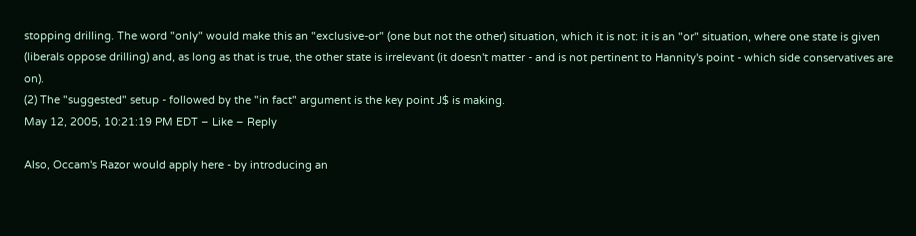stopping drilling. The word "only" would make this an "exclusive-or" (one but not the other) situation, which it is not: it is an "or" situation, where one state is given (liberals oppose drilling) and, as long as that is true, the other state is irrelevant (it doesn't matter - and is not pertinent to Hannity's point - which side conservatives are on).
(2) The "suggested" setup - followed by the "in fact" argument is the key point J$ is making.
May 12, 2005, 10:21:19 PM EDT – Like – Reply

Also, Occam's Razor would apply here - by introducing an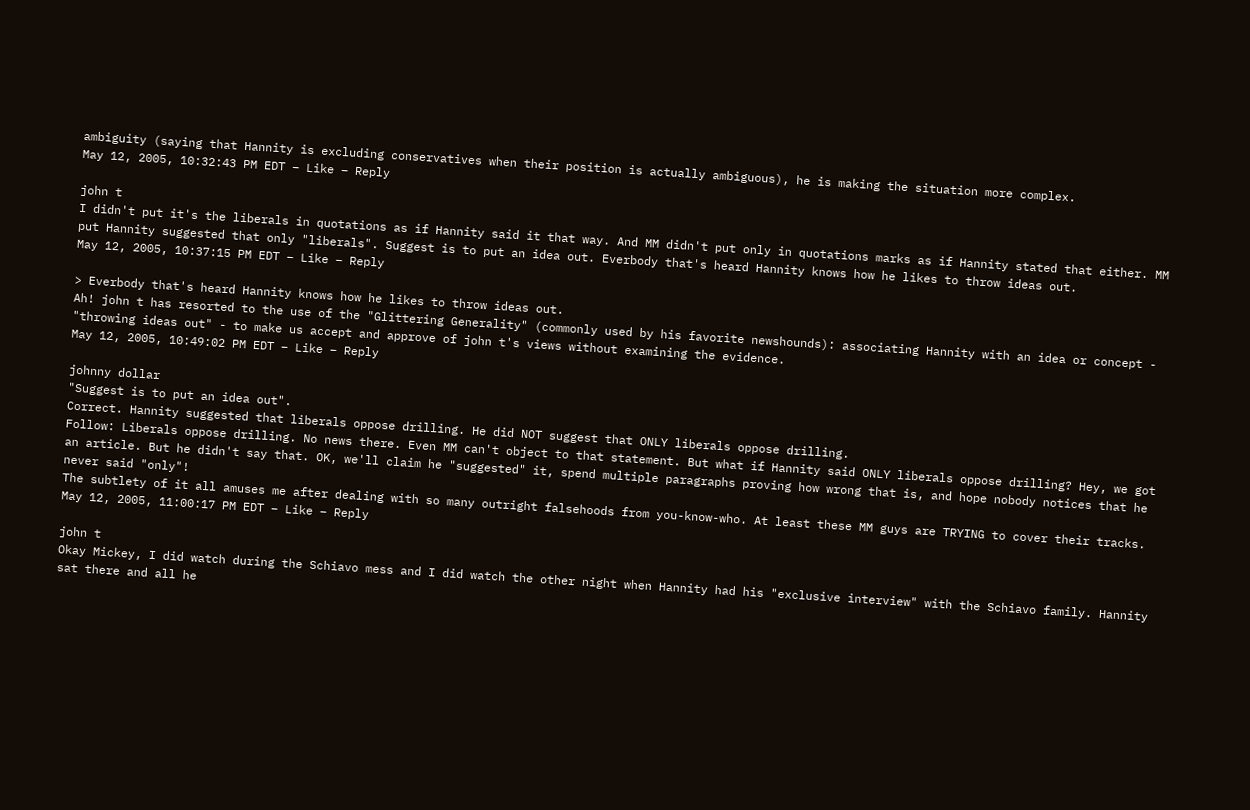ambiguity (saying that Hannity is excluding conservatives when their position is actually ambiguous), he is making the situation more complex.
May 12, 2005, 10:32:43 PM EDT – Like – Reply

john t
I didn't put it's the liberals in quotations as if Hannity said it that way. And MM didn't put only in quotations marks as if Hannity stated that either. MM put Hannity suggested that only "liberals". Suggest is to put an idea out. Everbody that's heard Hannity knows how he likes to throw ideas out.
May 12, 2005, 10:37:15 PM EDT – Like – Reply

> Everbody that's heard Hannity knows how he likes to throw ideas out.
Ah! john t has resorted to the use of the "Glittering Generality" (commonly used by his favorite newshounds): associating Hannity with an idea or concept - "throwing ideas out" - to make us accept and approve of john t's views without examining the evidence.
May 12, 2005, 10:49:02 PM EDT – Like – Reply

johnny dollar
"Suggest is to put an idea out".
Correct. Hannity suggested that liberals oppose drilling. He did NOT suggest that ONLY liberals oppose drilling.
Follow: Liberals oppose drilling. No news there. Even MM can't object to that statement. But what if Hannity said ONLY liberals oppose drilling? Hey, we got an article. But he didn't say that. OK, we'll claim he "suggested" it, spend multiple paragraphs proving how wrong that is, and hope nobody notices that he never said "only"!
The subtlety of it all amuses me after dealing with so many outright falsehoods from you-know-who. At least these MM guys are TRYING to cover their tracks.
May 12, 2005, 11:00:17 PM EDT – Like – Reply

john t
Okay Mickey, I did watch during the Schiavo mess and I did watch the other night when Hannity had his "exclusive interview" with the Schiavo family. Hannity sat there and all he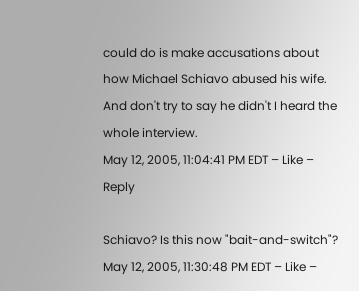could do is make accusations about how Michael Schiavo abused his wife. And don't try to say he didn't I heard the whole interview.
May 12, 2005, 11:04:41 PM EDT – Like – Reply

Schiavo? Is this now "bait-and-switch"?
May 12, 2005, 11:30:48 PM EDT – Like –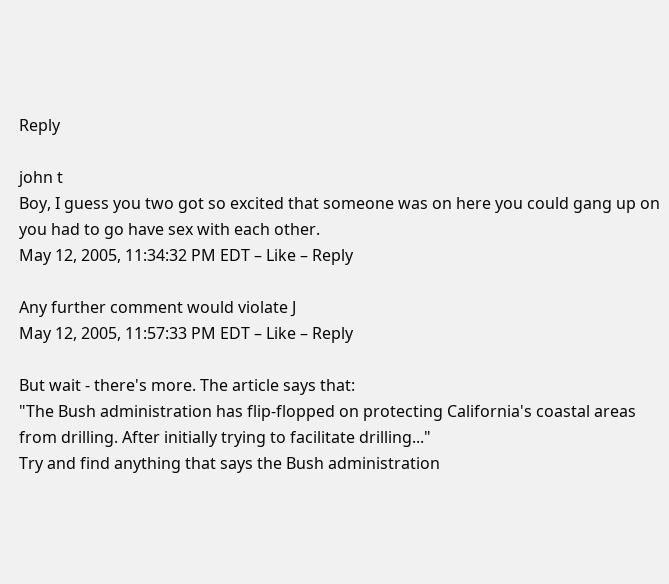Reply

john t
Boy, I guess you two got so excited that someone was on here you could gang up on you had to go have sex with each other.
May 12, 2005, 11:34:32 PM EDT – Like – Reply

Any further comment would violate J
May 12, 2005, 11:57:33 PM EDT – Like – Reply

But wait - there's more. The article says that:
"The Bush administration has flip-flopped on protecting California's coastal areas from drilling. After initially trying to facilitate drilling..."
Try and find anything that says the Bush administration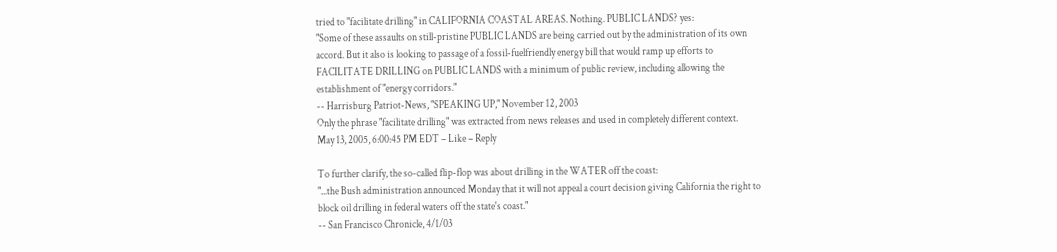tried to "facilitate drilling" in CALIFORNIA COASTAL AREAS. Nothing. PUBLIC LANDS? yes:
"Some of these assaults on still-pristine PUBLIC LANDS are being carried out by the administration of its own accord. But it also is looking to passage of a fossil-fuelfriendly energy bill that would ramp up efforts to FACILITATE DRILLING on PUBLIC LANDS with a minimum of public review, including allowing the establishment of "energy corridors."
-- Harrisburg Patriot-News, "SPEAKING UP," November 12, 2003
Only the phrase "facilitate drilling" was extracted from news releases and used in completely different context.
May 13, 2005, 6:00:45 PM EDT – Like – Reply

To further clarify, the so-called flip-flop was about drilling in the WATER off the coast:
"...the Bush administration announced Monday that it will not appeal a court decision giving California the right to block oil drilling in federal waters off the state's coast."
-- San Francisco Chronicle, 4/1/03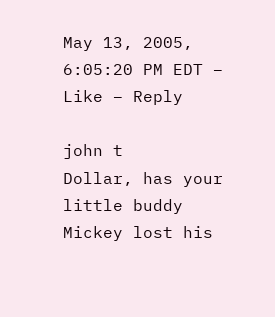May 13, 2005, 6:05:20 PM EDT – Like – Reply

john t
Dollar, has your little buddy Mickey lost his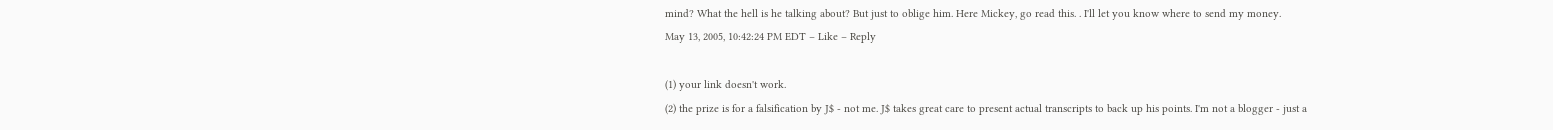mind? What the hell is he talking about? But just to oblige him. Here Mickey, go read this. . I'll let you know where to send my money.
May 13, 2005, 10:42:24 PM EDT – Like – Reply

(1) your link doesn't work.
(2) the prize is for a falsification by J$ - not me. J$ takes great care to present actual transcripts to back up his points. I'm not a blogger - just a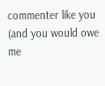commenter like you (and you would owe me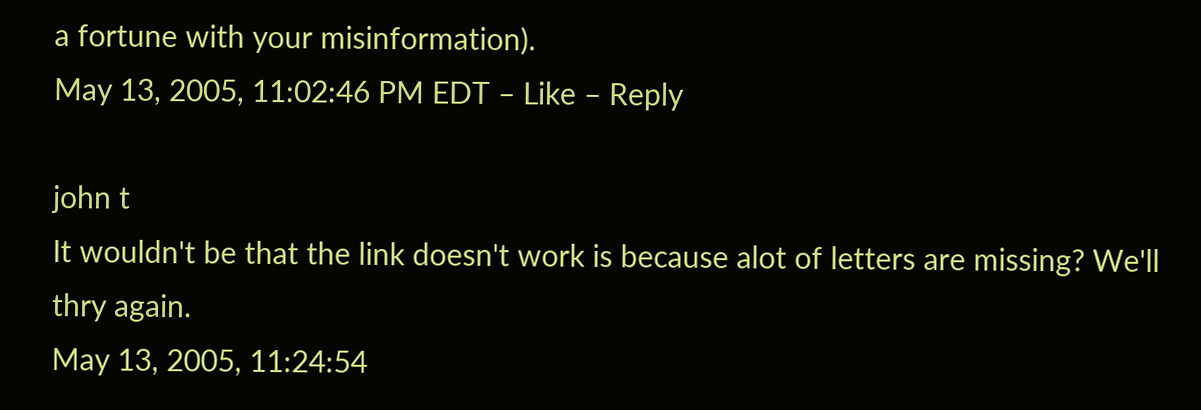a fortune with your misinformation).
May 13, 2005, 11:02:46 PM EDT – Like – Reply

john t
It wouldn't be that the link doesn't work is because alot of letters are missing? We'll thry again.
May 13, 2005, 11:24:54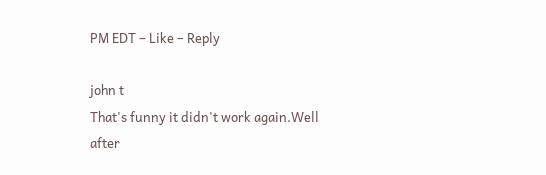PM EDT – Like – Reply

john t
That's funny it didn't work again.Well after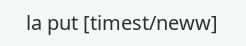la put [timest/neww]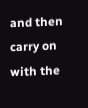and then carry on with the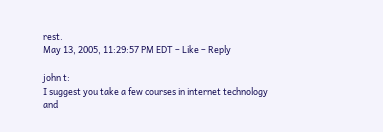rest.
May 13, 2005, 11:29:57 PM EDT – Like – Reply

john t:
I suggest you take a few courses in internet technology and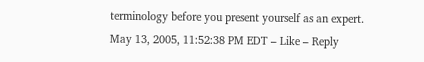terminology before you present yourself as an expert.
May 13, 2005, 11:52:38 PM EDT – Like – Reply